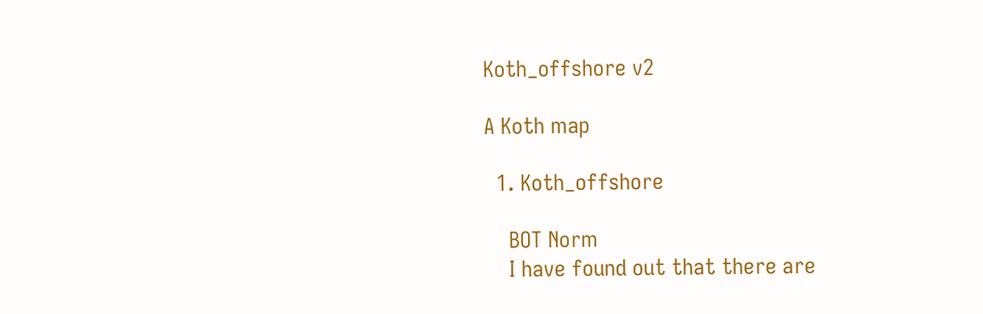Koth_offshore v2

A Koth map

  1. Koth_offshore

    BOT Norm
    I have found out that there are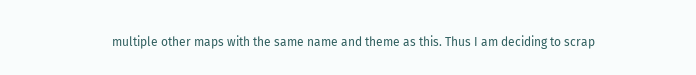multiple other maps with the same name and theme as this. Thus I am deciding to scrap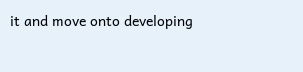it and move onto developing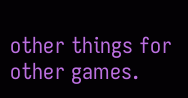other things for other games.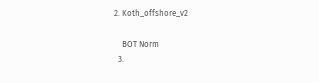2. Koth_offshore_v2

    BOT Norm
  3.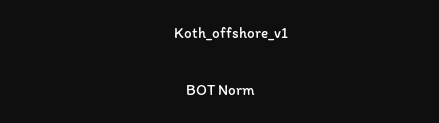Koth_offshore_v1

    BOT Norm